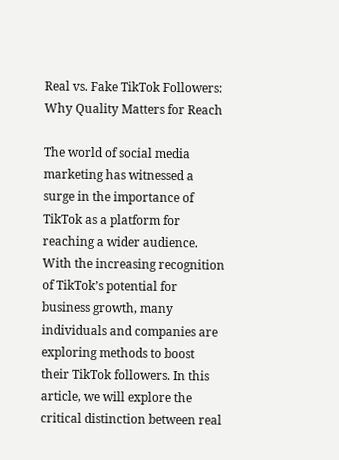Real vs. Fake TikTok Followers: Why Quality Matters for Reach

The world of social media marketing has witnessed a surge in the importance of TikTok as a platform for reaching a wider audience. With the increasing recognition of TikTok’s potential for business growth, many individuals and companies are exploring methods to boost their TikTok followers. In this article, we will explore the critical distinction between real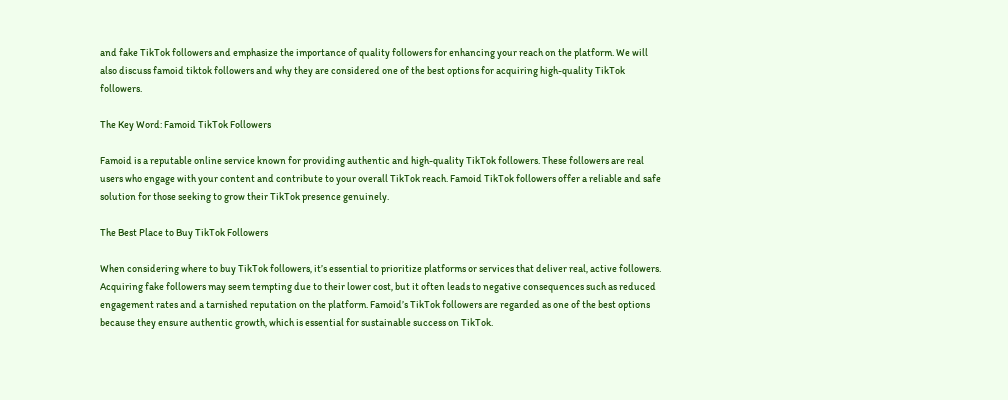and fake TikTok followers and emphasize the importance of quality followers for enhancing your reach on the platform. We will also discuss famoid tiktok followers and why they are considered one of the best options for acquiring high-quality TikTok followers.

The Key Word: Famoid TikTok Followers

Famoid is a reputable online service known for providing authentic and high-quality TikTok followers. These followers are real users who engage with your content and contribute to your overall TikTok reach. Famoid TikTok followers offer a reliable and safe solution for those seeking to grow their TikTok presence genuinely.

The Best Place to Buy TikTok Followers

When considering where to buy TikTok followers, it’s essential to prioritize platforms or services that deliver real, active followers. Acquiring fake followers may seem tempting due to their lower cost, but it often leads to negative consequences such as reduced engagement rates and a tarnished reputation on the platform. Famoid’s TikTok followers are regarded as one of the best options because they ensure authentic growth, which is essential for sustainable success on TikTok.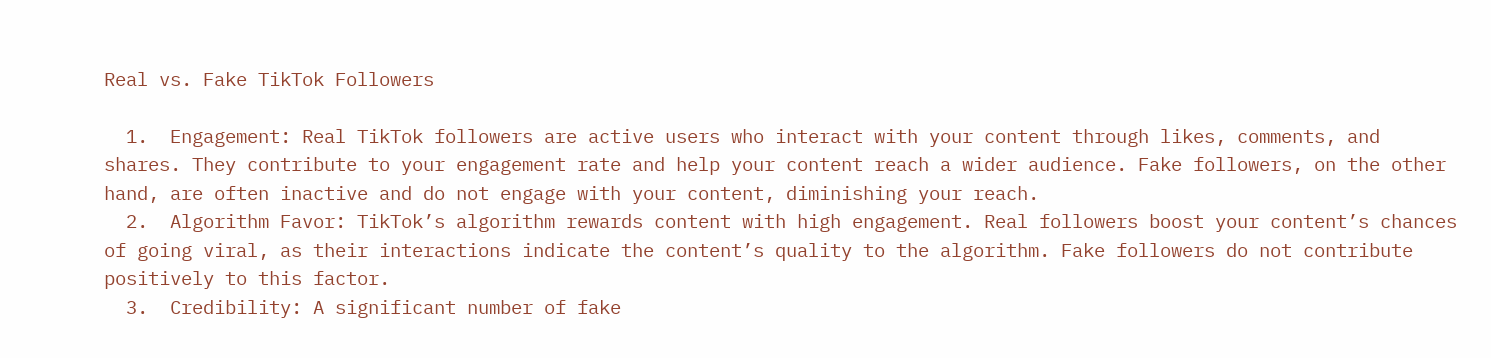Real vs. Fake TikTok Followers

  1.  Engagement: Real TikTok followers are active users who interact with your content through likes, comments, and shares. They contribute to your engagement rate and help your content reach a wider audience. Fake followers, on the other hand, are often inactive and do not engage with your content, diminishing your reach.
  2.  Algorithm Favor: TikTok’s algorithm rewards content with high engagement. Real followers boost your content’s chances of going viral, as their interactions indicate the content’s quality to the algorithm. Fake followers do not contribute positively to this factor.
  3.  Credibility: A significant number of fake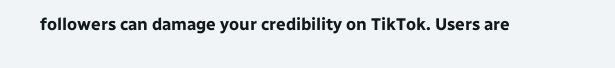followers can damage your credibility on TikTok. Users are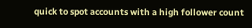quick to spot accounts with a high follower count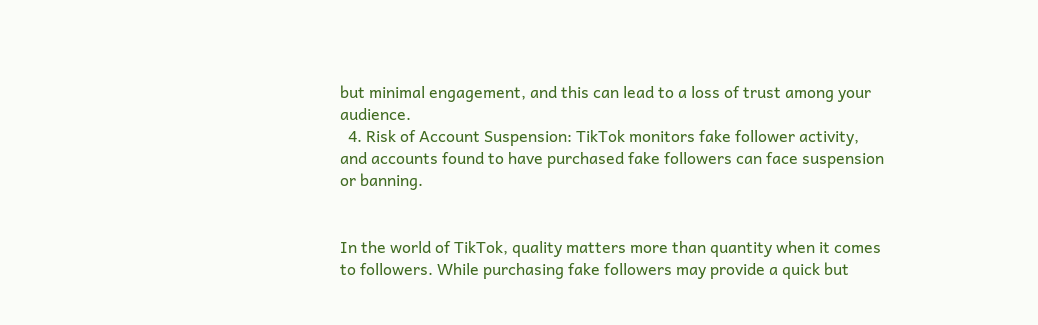but minimal engagement, and this can lead to a loss of trust among your audience.
  4. Risk of Account Suspension: TikTok monitors fake follower activity, and accounts found to have purchased fake followers can face suspension or banning.


In the world of TikTok, quality matters more than quantity when it comes to followers. While purchasing fake followers may provide a quick but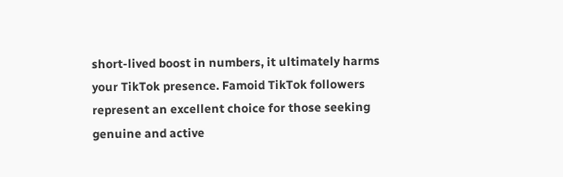short-lived boost in numbers, it ultimately harms your TikTok presence. Famoid TikTok followers represent an excellent choice for those seeking genuine and active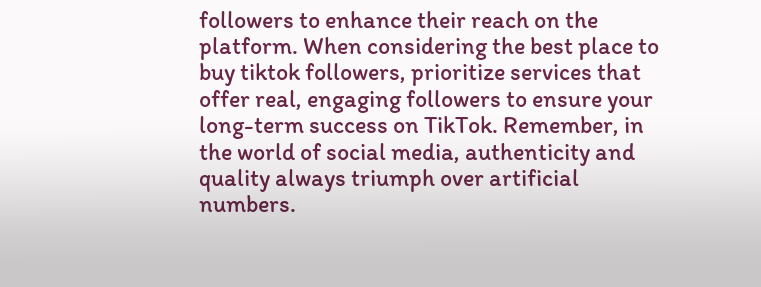followers to enhance their reach on the platform. When considering the best place to buy tiktok followers, prioritize services that offer real, engaging followers to ensure your long-term success on TikTok. Remember, in the world of social media, authenticity and quality always triumph over artificial numbers.